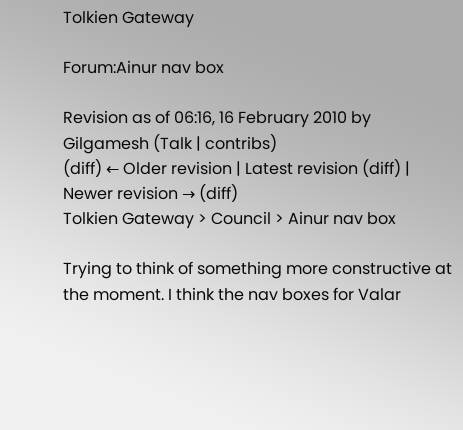Tolkien Gateway

Forum:Ainur nav box

Revision as of 06:16, 16 February 2010 by Gilgamesh (Talk | contribs)
(diff) ← Older revision | Latest revision (diff) | Newer revision → (diff)
Tolkien Gateway > Council > Ainur nav box

Trying to think of something more constructive at the moment. I think the nav boxes for Valar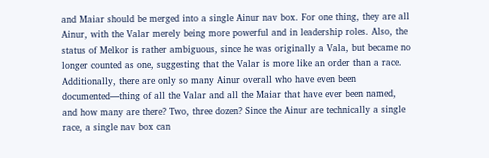and Maiar should be merged into a single Ainur nav box. For one thing, they are all Ainur, with the Valar merely being more powerful and in leadership roles. Also, the status of Melkor is rather ambiguous, since he was originally a Vala, but became no longer counted as one, suggesting that the Valar is more like an order than a race. Additionally, there are only so many Ainur overall who have even been documented—thing of all the Valar and all the Maiar that have ever been named, and how many are there? Two, three dozen? Since the Ainur are technically a single race, a single nav box can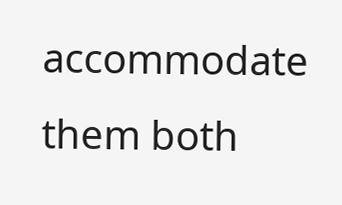accommodate them both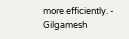more efficiently. - Gilgamesh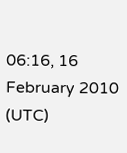06:16, 16 February 2010 (UTC)